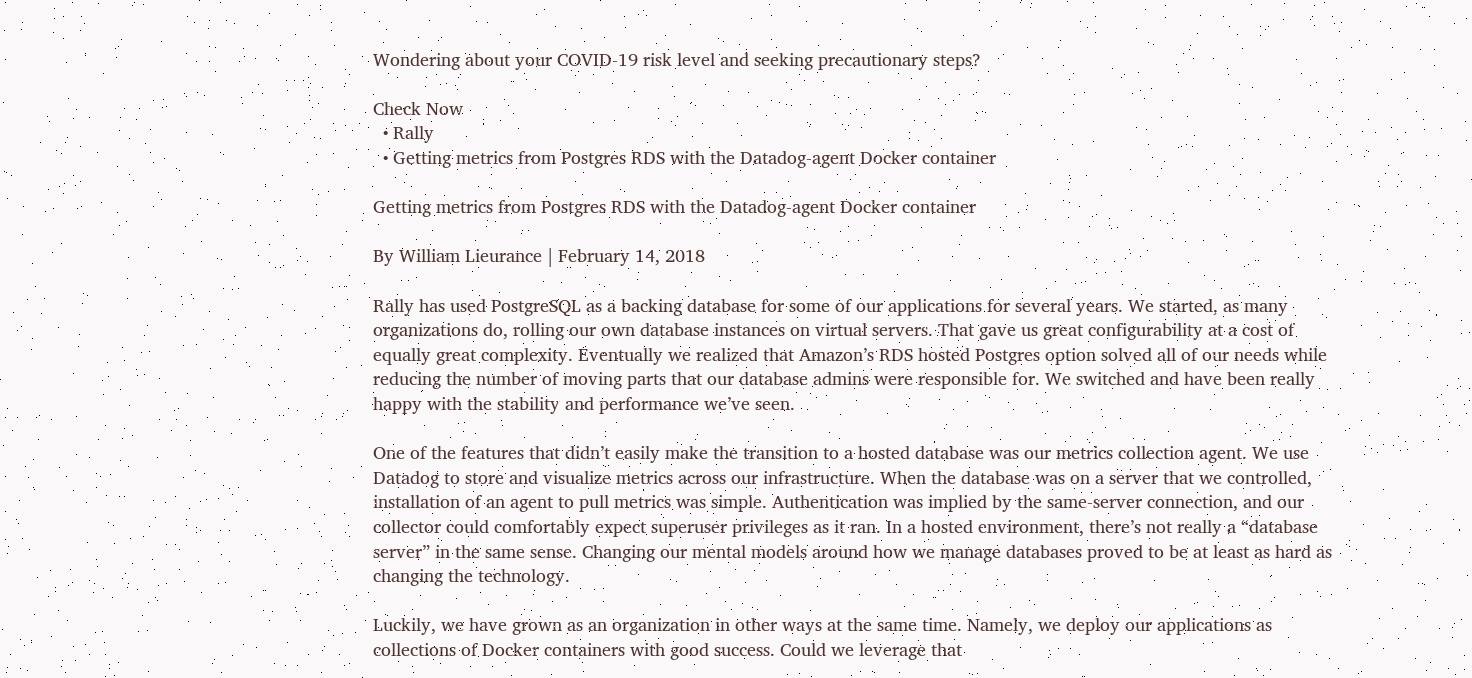Wondering about your COVID-19 risk level and seeking precautionary steps?

Check Now
  • Rally
  • Getting metrics from Postgres RDS with the Datadog-agent Docker container

Getting metrics from Postgres RDS with the Datadog-agent Docker container

By William Lieurance | February 14, 2018

Rally has used PostgreSQL as a backing database for some of our applications for several years. We started, as many organizations do, rolling our own database instances on virtual servers. That gave us great configurability at a cost of equally great complexity. Eventually we realized that Amazon’s RDS hosted Postgres option solved all of our needs while reducing the number of moving parts that our database admins were responsible for. We switched and have been really happy with the stability and performance we’ve seen.

One of the features that didn’t easily make the transition to a hosted database was our metrics collection agent. We use Datadog to store and visualize metrics across our infrastructure. When the database was on a server that we controlled, installation of an agent to pull metrics was simple. Authentication was implied by the same-server connection, and our collector could comfortably expect superuser privileges as it ran. In a hosted environment, there’s not really a “database server” in the same sense. Changing our mental models around how we manage databases proved to be at least as hard as changing the technology.

Luckily, we have grown as an organization in other ways at the same time. Namely, we deploy our applications as collections of Docker containers with good success. Could we leverage that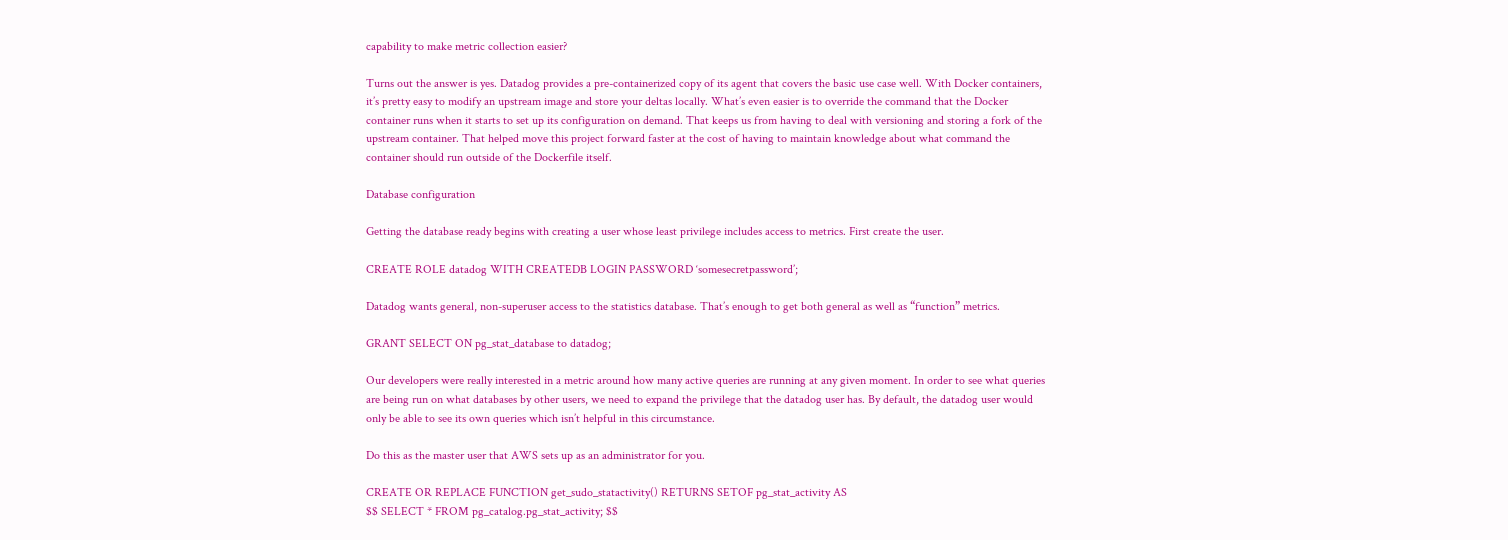capability to make metric collection easier?

Turns out the answer is yes. Datadog provides a pre-containerized copy of its agent that covers the basic use case well. With Docker containers, it’s pretty easy to modify an upstream image and store your deltas locally. What’s even easier is to override the command that the Docker container runs when it starts to set up its configuration on demand. That keeps us from having to deal with versioning and storing a fork of the upstream container. That helped move this project forward faster at the cost of having to maintain knowledge about what command the container should run outside of the Dockerfile itself.

Database configuration

Getting the database ready begins with creating a user whose least privilege includes access to metrics. First create the user.

CREATE ROLE datadog WITH CREATEDB LOGIN PASSWORD ‘somesecretpassword’;

Datadog wants general, non-superuser access to the statistics database. That’s enough to get both general as well as “function” metrics.

GRANT SELECT ON pg_stat_database to datadog;

Our developers were really interested in a metric around how many active queries are running at any given moment. In order to see what queries are being run on what databases by other users, we need to expand the privilege that the datadog user has. By default, the datadog user would only be able to see its own queries which isn’t helpful in this circumstance.

Do this as the master user that AWS sets up as an administrator for you.

CREATE OR REPLACE FUNCTION get_sudo_statactivity() RETURNS SETOF pg_stat_activity AS
$$ SELECT * FROM pg_catalog.pg_stat_activity; $$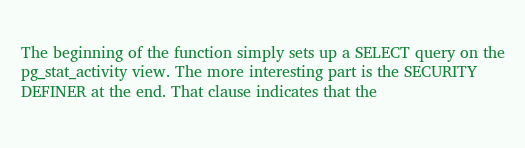The beginning of the function simply sets up a SELECT query on the pg_stat_activity view. The more interesting part is the SECURITY DEFINER at the end. That clause indicates that the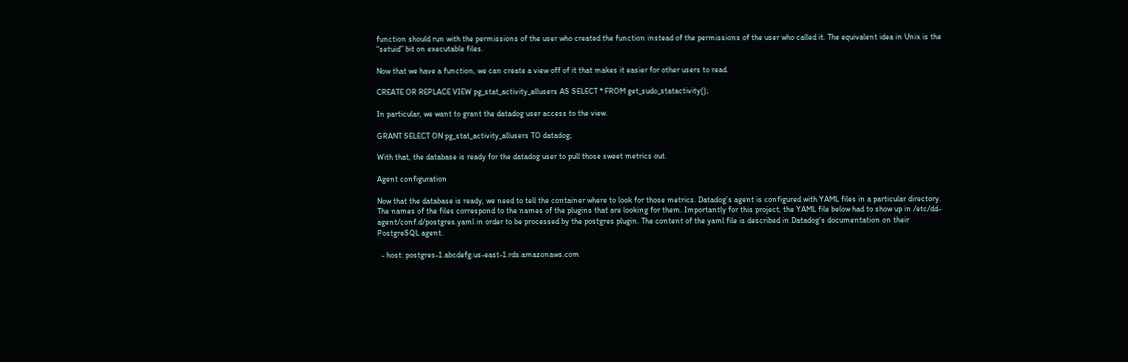function should run with the permissions of the user who created the function instead of the permissions of the user who called it. The equivalent idea in Unix is the “setuid” bit on executable files.

Now that we have a function, we can create a view off of it that makes it easier for other users to read.

CREATE OR REPLACE VIEW pg_stat_activity_allusers AS SELECT * FROM get_sudo_statactivity();

In particular, we want to grant the datadog user access to the view.

GRANT SELECT ON pg_stat_activity_allusers TO datadog;

With that, the database is ready for the datadog user to pull those sweet metrics out.

Agent configuration

Now that the database is ready, we need to tell the container where to look for those metrics. Datadog’s agent is configured with YAML files in a particular directory. The names of the files correspond to the names of the plugins that are looking for them. Importantly for this project, the YAML file below had to show up in /etc/dd-agent/conf.d/postgres.yaml in order to be processed by the postgres plugin. The content of the yaml file is described in Datadog’s documentation on their PostgreSQL agent.

  - host: postgres-1.abcdefg.us-east-1.rds.amazonaws.com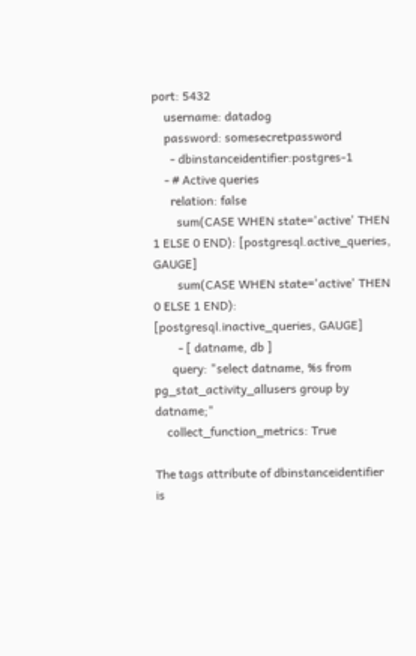port: 5432
    username: datadog
    password: somesecretpassword
      - dbinstanceidentifier:postgres-1
    - # Active queries
      relation: false
        sum(CASE WHEN state='active' THEN 1 ELSE 0 END): [postgresql.active_queries, GAUGE]
        sum(CASE WHEN state='active' THEN 0 ELSE 1 END): [postgresql.inactive_queries, GAUGE]
        - [ datname, db ]
      query: "select datname, %s from pg_stat_activity_allusers group by datname;"
    collect_function_metrics: True

The tags attribute of dbinstanceidentifier is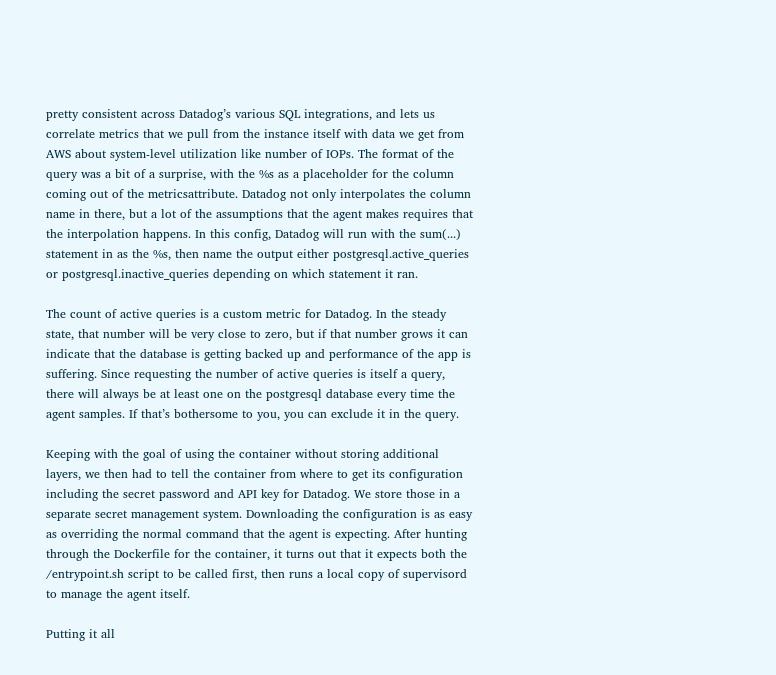pretty consistent across Datadog’s various SQL integrations, and lets us correlate metrics that we pull from the instance itself with data we get from AWS about system-level utilization like number of IOPs. The format of the query was a bit of a surprise, with the %s as a placeholder for the column coming out of the metricsattribute. Datadog not only interpolates the column name in there, but a lot of the assumptions that the agent makes requires that the interpolation happens. In this config, Datadog will run with the sum(...) statement in as the %s, then name the output either postgresql.active_queries or postgresql.inactive_queries depending on which statement it ran.

The count of active queries is a custom metric for Datadog. In the steady state, that number will be very close to zero, but if that number grows it can indicate that the database is getting backed up and performance of the app is suffering. Since requesting the number of active queries is itself a query, there will always be at least one on the postgresql database every time the agent samples. If that’s bothersome to you, you can exclude it in the query.

Keeping with the goal of using the container without storing additional layers, we then had to tell the container from where to get its configuration including the secret password and API key for Datadog. We store those in a separate secret management system. Downloading the configuration is as easy as overriding the normal command that the agent is expecting. After hunting through the Dockerfile for the container, it turns out that it expects both the /entrypoint.sh script to be called first, then runs a local copy of supervisord to manage the agent itself.

Putting it all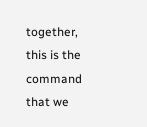together, this is the command that we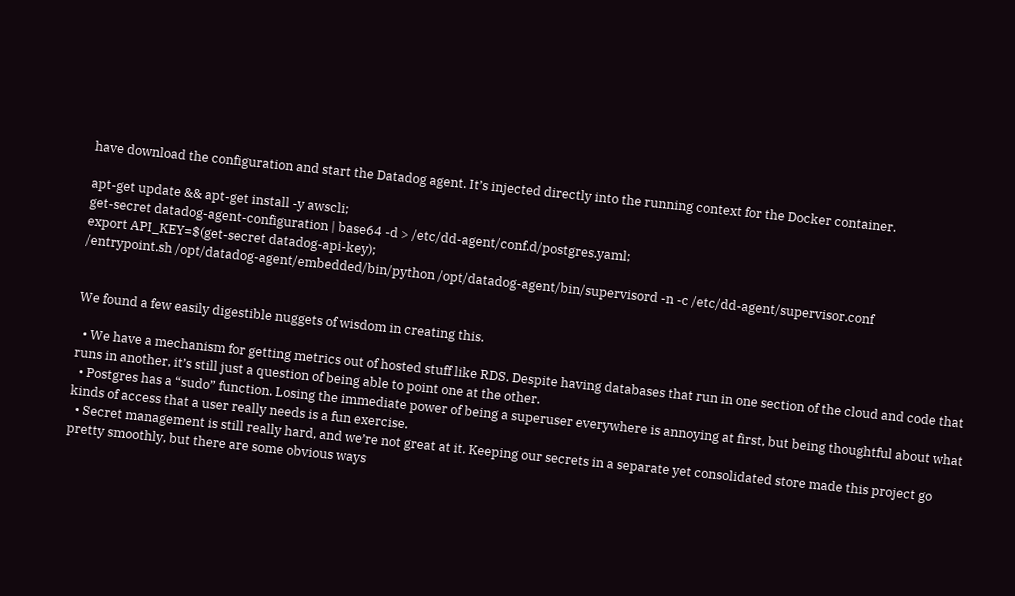have download the configuration and start the Datadog agent. It’s injected directly into the running context for the Docker container.

apt-get update && apt-get install -y awscli;
get-secret datadog-agent-configuration | base64 -d > /etc/dd-agent/conf.d/postgres.yaml;
export API_KEY=$(get-secret datadog-api-key);
/entrypoint.sh /opt/datadog-agent/embedded/bin/python /opt/datadog-agent/bin/supervisord -n -c /etc/dd-agent/supervisor.conf


We found a few easily digestible nuggets of wisdom in creating this.

  • We have a mechanism for getting metrics out of hosted stuff like RDS. Despite having databases that run in one section of the cloud and code that runs in another, it’s still just a question of being able to point one at the other.
  • Postgres has a “sudo” function. Losing the immediate power of being a superuser everywhere is annoying at first, but being thoughtful about what kinds of access that a user really needs is a fun exercise.
  • Secret management is still really hard, and we’re not great at it. Keeping our secrets in a separate yet consolidated store made this project go pretty smoothly, but there are some obvious ways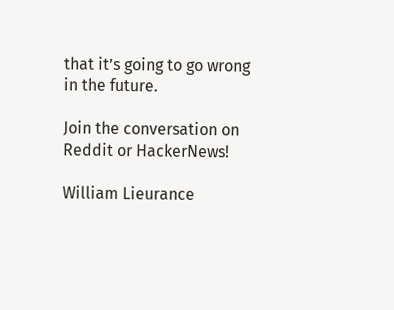that it’s going to go wrong in the future.

Join the conversation on Reddit or HackerNews!

William Lieurance